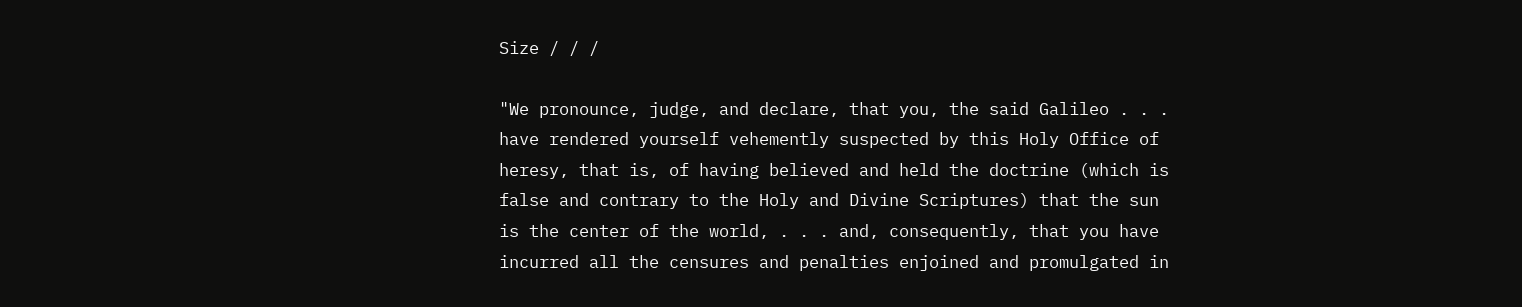Size / / /

"We pronounce, judge, and declare, that you, the said Galileo . . . have rendered yourself vehemently suspected by this Holy Office of heresy, that is, of having believed and held the doctrine (which is false and contrary to the Holy and Divine Scriptures) that the sun is the center of the world, . . . and, consequently, that you have incurred all the censures and penalties enjoined and promulgated in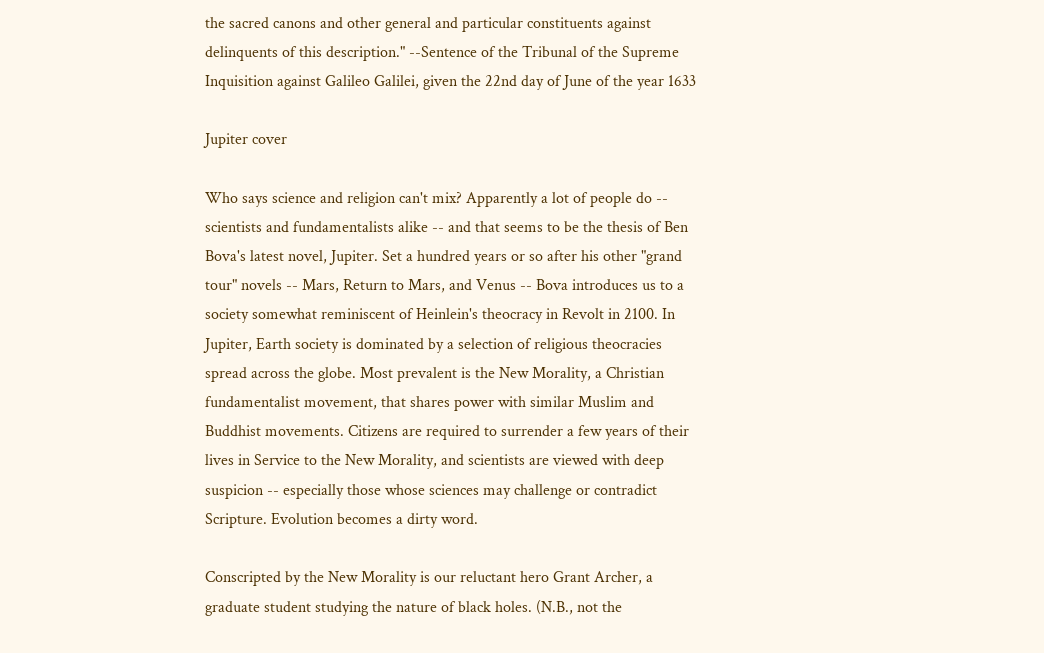the sacred canons and other general and particular constituents against delinquents of this description." --Sentence of the Tribunal of the Supreme Inquisition against Galileo Galilei, given the 22nd day of June of the year 1633

Jupiter cover

Who says science and religion can't mix? Apparently a lot of people do -- scientists and fundamentalists alike -- and that seems to be the thesis of Ben Bova's latest novel, Jupiter. Set a hundred years or so after his other "grand tour" novels -- Mars, Return to Mars, and Venus -- Bova introduces us to a society somewhat reminiscent of Heinlein's theocracy in Revolt in 2100. In Jupiter, Earth society is dominated by a selection of religious theocracies spread across the globe. Most prevalent is the New Morality, a Christian fundamentalist movement, that shares power with similar Muslim and Buddhist movements. Citizens are required to surrender a few years of their lives in Service to the New Morality, and scientists are viewed with deep suspicion -- especially those whose sciences may challenge or contradict Scripture. Evolution becomes a dirty word.

Conscripted by the New Morality is our reluctant hero Grant Archer, a graduate student studying the nature of black holes. (N.B., not the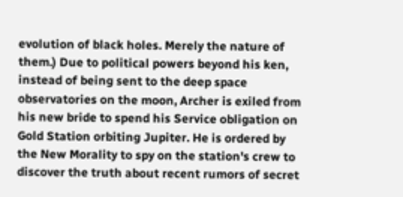evolution of black holes. Merely the nature of them.) Due to political powers beyond his ken, instead of being sent to the deep space observatories on the moon, Archer is exiled from his new bride to spend his Service obligation on Gold Station orbiting Jupiter. He is ordered by the New Morality to spy on the station's crew to discover the truth about recent rumors of secret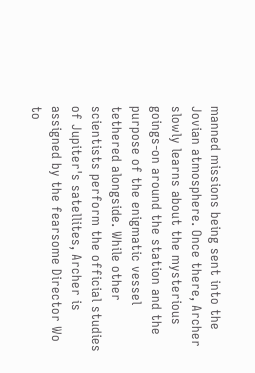manned missions being sent into the Jovian atmosphere. Once there, Archer slowly learns about the mysterious goings-on around the station and the purpose of the enigmatic vessel tethered alongside. While other scientists perform the official studies of Jupiter's satellites, Archer is assigned by the fearsome Director Wo to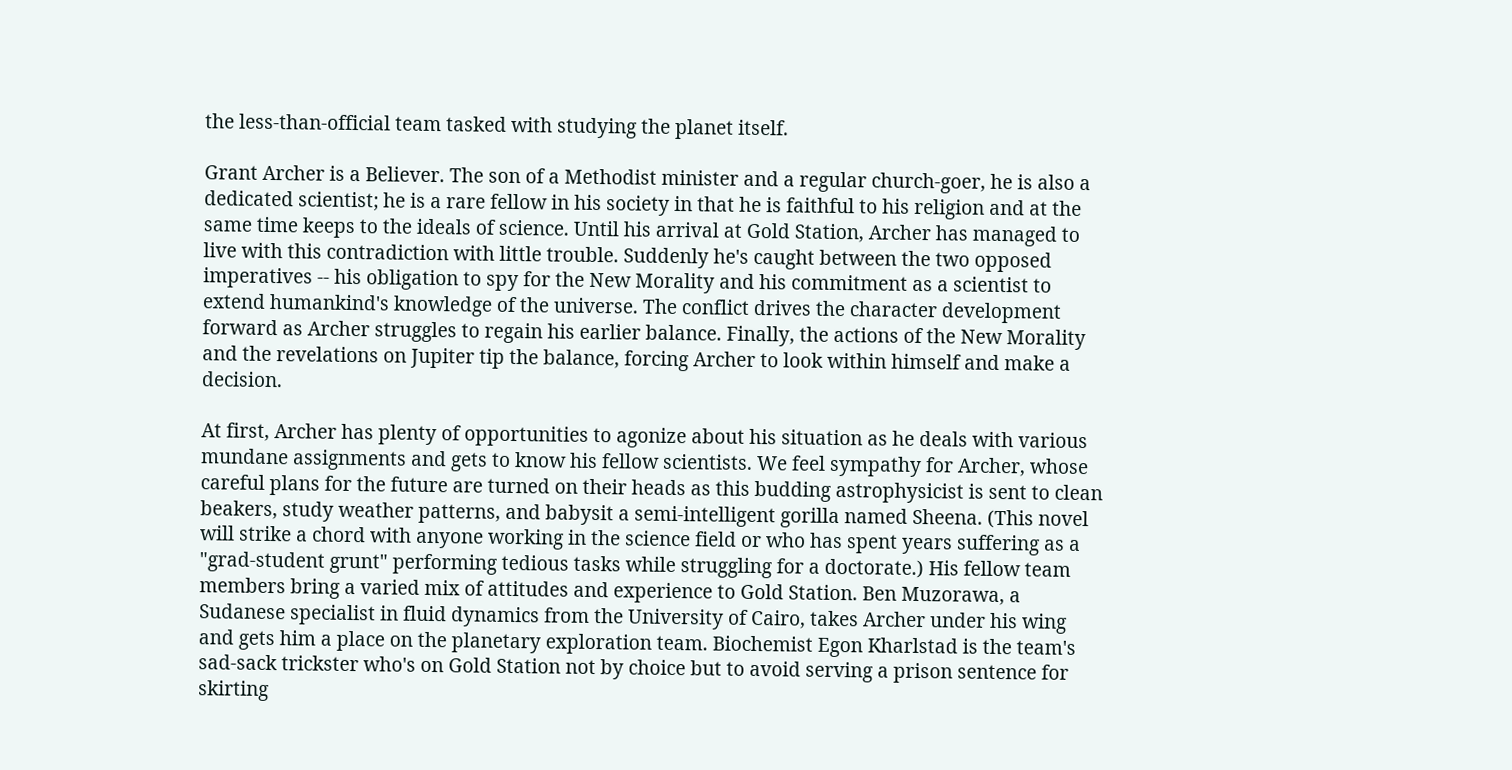the less-than-official team tasked with studying the planet itself.

Grant Archer is a Believer. The son of a Methodist minister and a regular church-goer, he is also a dedicated scientist; he is a rare fellow in his society in that he is faithful to his religion and at the same time keeps to the ideals of science. Until his arrival at Gold Station, Archer has managed to live with this contradiction with little trouble. Suddenly he's caught between the two opposed imperatives -- his obligation to spy for the New Morality and his commitment as a scientist to extend humankind's knowledge of the universe. The conflict drives the character development forward as Archer struggles to regain his earlier balance. Finally, the actions of the New Morality and the revelations on Jupiter tip the balance, forcing Archer to look within himself and make a decision.

At first, Archer has plenty of opportunities to agonize about his situation as he deals with various mundane assignments and gets to know his fellow scientists. We feel sympathy for Archer, whose careful plans for the future are turned on their heads as this budding astrophysicist is sent to clean beakers, study weather patterns, and babysit a semi-intelligent gorilla named Sheena. (This novel will strike a chord with anyone working in the science field or who has spent years suffering as a "grad-student grunt" performing tedious tasks while struggling for a doctorate.) His fellow team members bring a varied mix of attitudes and experience to Gold Station. Ben Muzorawa, a Sudanese specialist in fluid dynamics from the University of Cairo, takes Archer under his wing and gets him a place on the planetary exploration team. Biochemist Egon Kharlstad is the team's sad-sack trickster who's on Gold Station not by choice but to avoid serving a prison sentence for skirting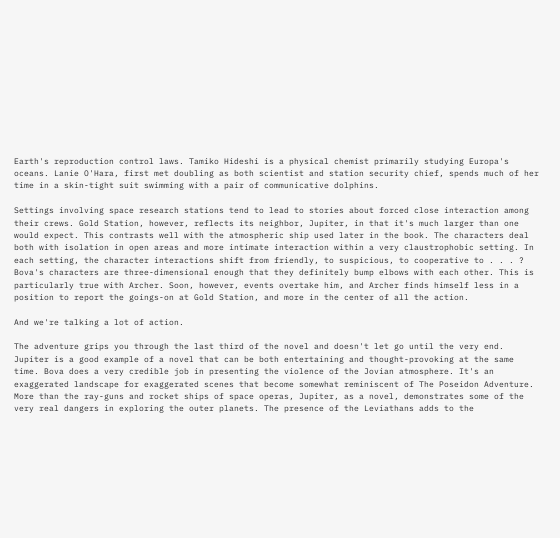Earth's reproduction control laws. Tamiko Hideshi is a physical chemist primarily studying Europa's oceans. Lanie O'Hara, first met doubling as both scientist and station security chief, spends much of her time in a skin-tight suit swimming with a pair of communicative dolphins.

Settings involving space research stations tend to lead to stories about forced close interaction among their crews. Gold Station, however, reflects its neighbor, Jupiter, in that it's much larger than one would expect. This contrasts well with the atmospheric ship used later in the book. The characters deal both with isolation in open areas and more intimate interaction within a very claustrophobic setting. In each setting, the character interactions shift from friendly, to suspicious, to cooperative to . . . ? Bova's characters are three-dimensional enough that they definitely bump elbows with each other. This is particularly true with Archer. Soon, however, events overtake him, and Archer finds himself less in a position to report the goings-on at Gold Station, and more in the center of all the action.

And we're talking a lot of action.

The adventure grips you through the last third of the novel and doesn't let go until the very end. Jupiter is a good example of a novel that can be both entertaining and thought-provoking at the same time. Bova does a very credible job in presenting the violence of the Jovian atmosphere. It's an exaggerated landscape for exaggerated scenes that become somewhat reminiscent of The Poseidon Adventure. More than the ray-guns and rocket ships of space operas, Jupiter, as a novel, demonstrates some of the very real dangers in exploring the outer planets. The presence of the Leviathans adds to the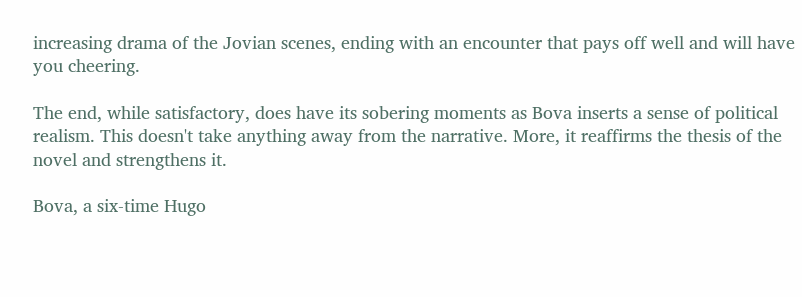increasing drama of the Jovian scenes, ending with an encounter that pays off well and will have you cheering.

The end, while satisfactory, does have its sobering moments as Bova inserts a sense of political realism. This doesn't take anything away from the narrative. More, it reaffirms the thesis of the novel and strengthens it.

Bova, a six-time Hugo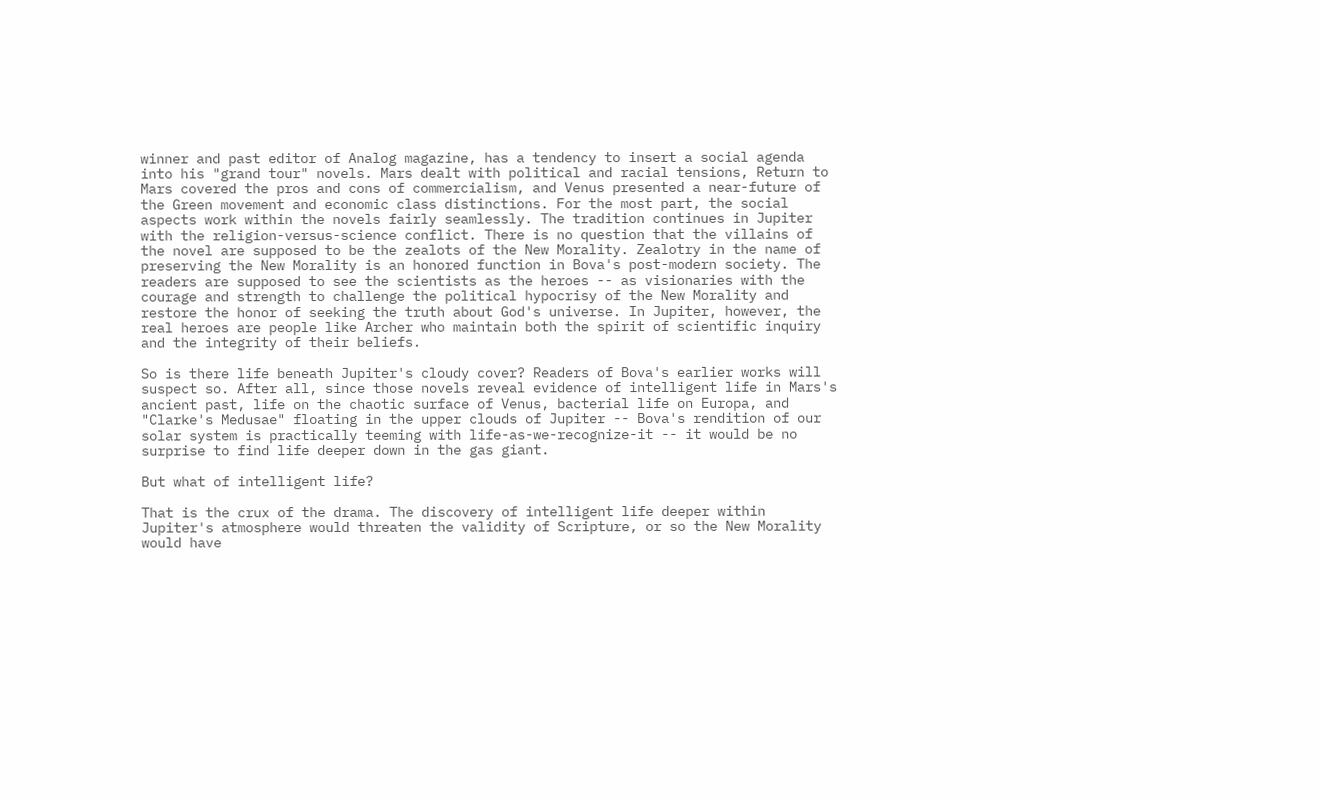winner and past editor of Analog magazine, has a tendency to insert a social agenda into his "grand tour" novels. Mars dealt with political and racial tensions, Return to Mars covered the pros and cons of commercialism, and Venus presented a near-future of the Green movement and economic class distinctions. For the most part, the social aspects work within the novels fairly seamlessly. The tradition continues in Jupiter with the religion-versus-science conflict. There is no question that the villains of the novel are supposed to be the zealots of the New Morality. Zealotry in the name of preserving the New Morality is an honored function in Bova's post-modern society. The readers are supposed to see the scientists as the heroes -- as visionaries with the courage and strength to challenge the political hypocrisy of the New Morality and restore the honor of seeking the truth about God's universe. In Jupiter, however, the real heroes are people like Archer who maintain both the spirit of scientific inquiry and the integrity of their beliefs.

So is there life beneath Jupiter's cloudy cover? Readers of Bova's earlier works will suspect so. After all, since those novels reveal evidence of intelligent life in Mars's ancient past, life on the chaotic surface of Venus, bacterial life on Europa, and "Clarke's Medusae" floating in the upper clouds of Jupiter -- Bova's rendition of our solar system is practically teeming with life-as-we-recognize-it -- it would be no surprise to find life deeper down in the gas giant.

But what of intelligent life?

That is the crux of the drama. The discovery of intelligent life deeper within Jupiter's atmosphere would threaten the validity of Scripture, or so the New Morality would have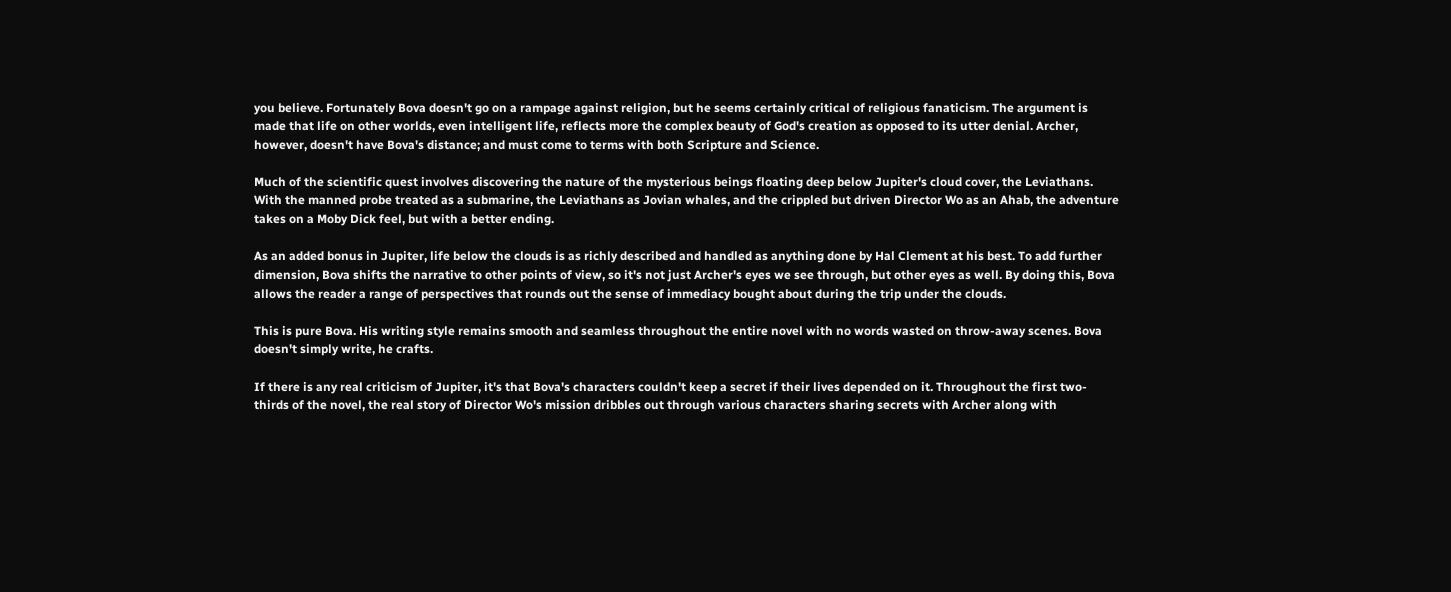you believe. Fortunately Bova doesn't go on a rampage against religion, but he seems certainly critical of religious fanaticism. The argument is made that life on other worlds, even intelligent life, reflects more the complex beauty of God's creation as opposed to its utter denial. Archer, however, doesn't have Bova's distance; and must come to terms with both Scripture and Science.

Much of the scientific quest involves discovering the nature of the mysterious beings floating deep below Jupiter's cloud cover, the Leviathans. With the manned probe treated as a submarine, the Leviathans as Jovian whales, and the crippled but driven Director Wo as an Ahab, the adventure takes on a Moby Dick feel, but with a better ending.

As an added bonus in Jupiter, life below the clouds is as richly described and handled as anything done by Hal Clement at his best. To add further dimension, Bova shifts the narrative to other points of view, so it's not just Archer's eyes we see through, but other eyes as well. By doing this, Bova allows the reader a range of perspectives that rounds out the sense of immediacy bought about during the trip under the clouds.

This is pure Bova. His writing style remains smooth and seamless throughout the entire novel with no words wasted on throw-away scenes. Bova doesn't simply write, he crafts.

If there is any real criticism of Jupiter, it's that Bova's characters couldn't keep a secret if their lives depended on it. Throughout the first two-thirds of the novel, the real story of Director Wo's mission dribbles out through various characters sharing secrets with Archer along with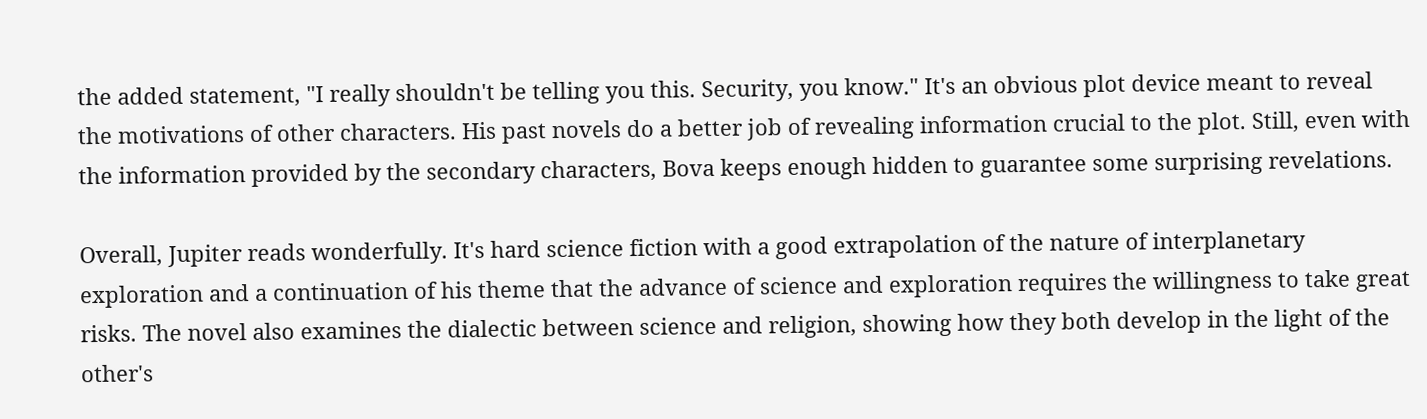the added statement, "I really shouldn't be telling you this. Security, you know." It's an obvious plot device meant to reveal the motivations of other characters. His past novels do a better job of revealing information crucial to the plot. Still, even with the information provided by the secondary characters, Bova keeps enough hidden to guarantee some surprising revelations.

Overall, Jupiter reads wonderfully. It's hard science fiction with a good extrapolation of the nature of interplanetary exploration and a continuation of his theme that the advance of science and exploration requires the willingness to take great risks. The novel also examines the dialectic between science and religion, showing how they both develop in the light of the other's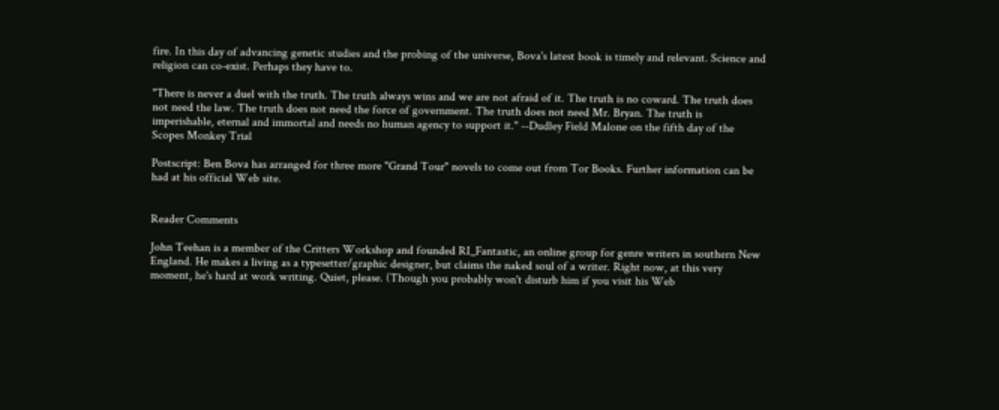fire. In this day of advancing genetic studies and the probing of the universe, Bova's latest book is timely and relevant. Science and religion can co-exist. Perhaps they have to.

"There is never a duel with the truth. The truth always wins and we are not afraid of it. The truth is no coward. The truth does not need the law. The truth does not need the force of government. The truth does not need Mr. Bryan. The truth is imperishable, eternal and immortal and needs no human agency to support it." --Dudley Field Malone on the fifth day of the Scopes Monkey Trial

Postscript: Ben Bova has arranged for three more "Grand Tour" novels to come out from Tor Books. Further information can be had at his official Web site.


Reader Comments

John Teehan is a member of the Critters Workshop and founded RI_Fantastic, an online group for genre writers in southern New England. He makes a living as a typesetter/graphic designer, but claims the naked soul of a writer. Right now, at this very moment, he's hard at work writing. Quiet, please. (Though you probably won't disturb him if you visit his Web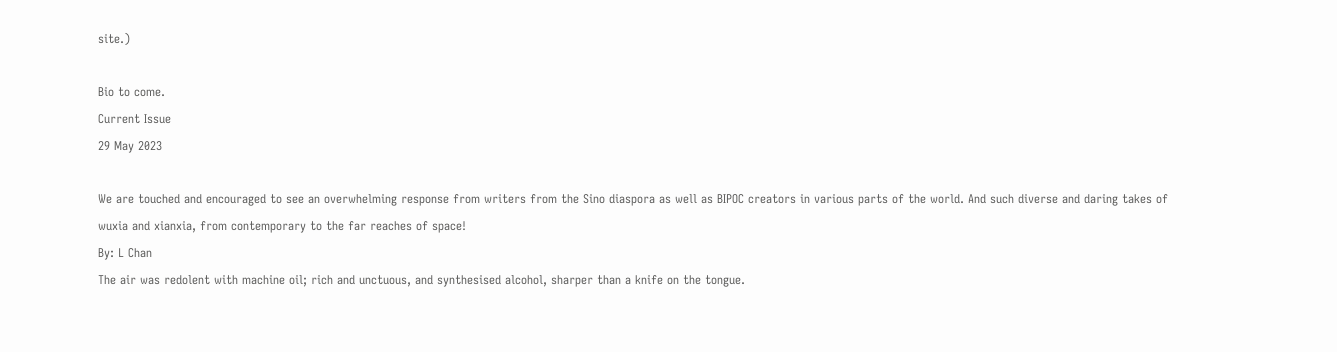site.)

Bio to come.
Current Issue
29 May 2023

We are touched and encouraged to see an overwhelming response from writers from the Sino diaspora as well as BIPOC creators in various parts of the world. And such diverse and daring takes of wuxia and xianxia, from contemporary to the far reaches of space!
By: L Chan
The air was redolent with machine oil; rich and unctuous, and synthesised alcohol, sharper than a knife on the tongue.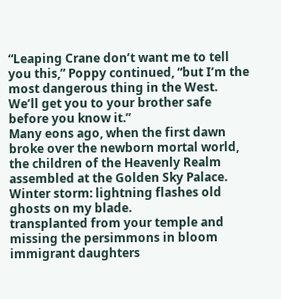“Leaping Crane don’t want me to tell you this,” Poppy continued, “but I’m the most dangerous thing in the West. We’ll get you to your brother safe before you know it.”
Many eons ago, when the first dawn broke over the newborn mortal world, the children of the Heavenly Realm assembled at the Golden Sky Palace.
Winter storm: lightning flashes old ghosts on my blade.
transplanted from your temple and missing the persimmons in bloom
immigrant daughters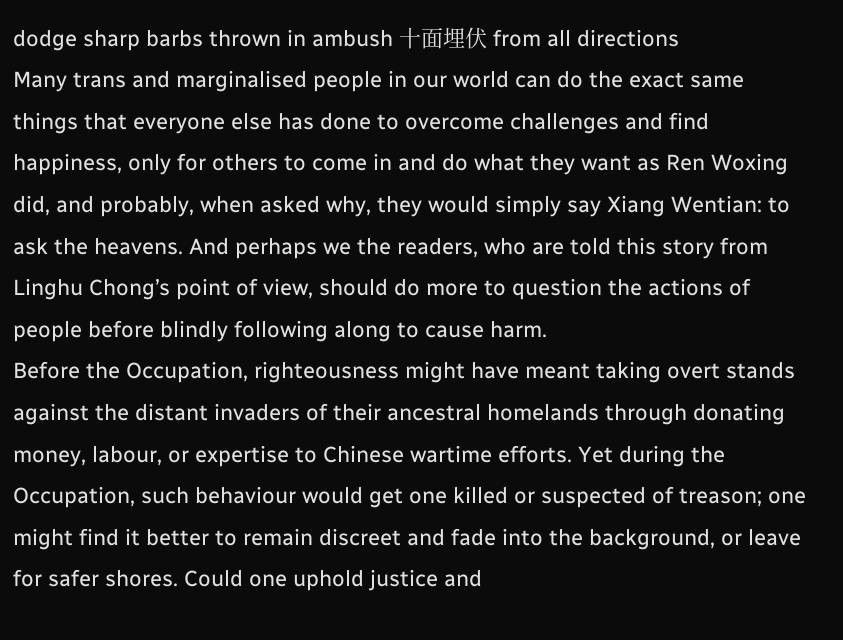dodge sharp barbs thrown in ambush 十面埋伏 from all directions
Many trans and marginalised people in our world can do the exact same things that everyone else has done to overcome challenges and find happiness, only for others to come in and do what they want as Ren Woxing did, and probably, when asked why, they would simply say Xiang Wentian: to ask the heavens. And perhaps we the readers, who are told this story from Linghu Chong’s point of view, should do more to question the actions of people before blindly following along to cause harm.
Before the Occupation, righteousness might have meant taking overt stands against the distant invaders of their ancestral homelands through donating money, labour, or expertise to Chinese wartime efforts. Yet during the Occupation, such behaviour would get one killed or suspected of treason; one might find it better to remain discreet and fade into the background, or leave for safer shores. Could one uphold justice and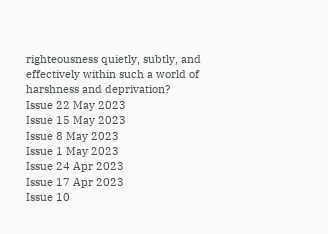righteousness quietly, subtly, and effectively within such a world of harshness and deprivation?
Issue 22 May 2023
Issue 15 May 2023
Issue 8 May 2023
Issue 1 May 2023
Issue 24 Apr 2023
Issue 17 Apr 2023
Issue 10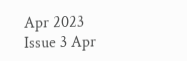Apr 2023
Issue 3 Apr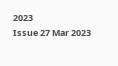2023
Issue 27 Mar 2023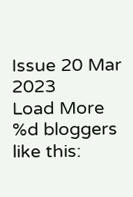Issue 20 Mar 2023
Load More
%d bloggers like this: